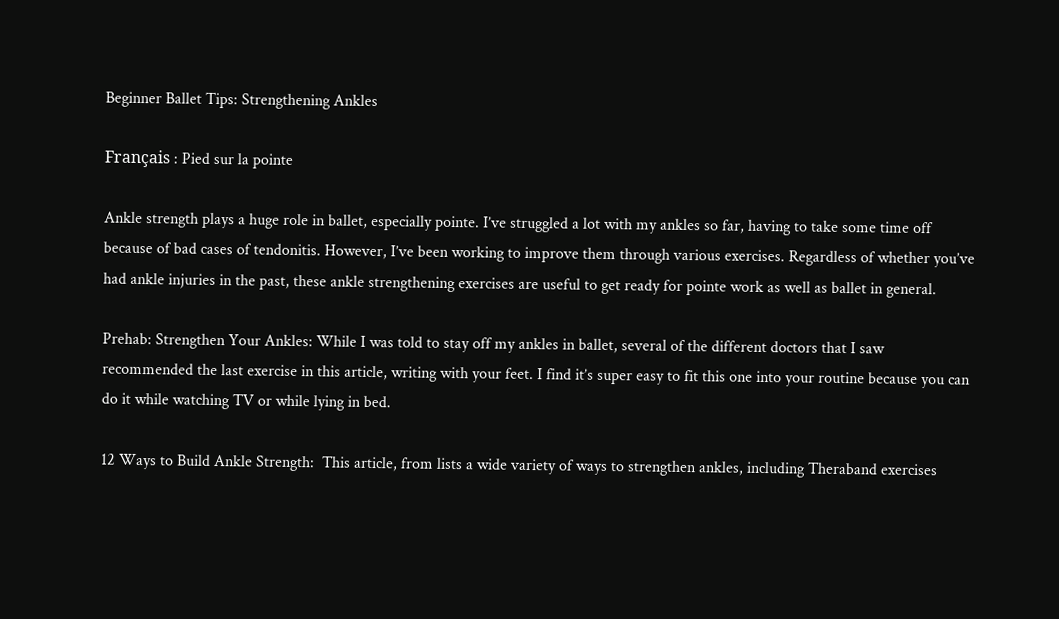Beginner Ballet Tips: Strengthening Ankles

Français : Pied sur la pointe

Ankle strength plays a huge role in ballet, especially pointe. I’ve struggled a lot with my ankles so far, having to take some time off because of bad cases of tendonitis. However, I’ve been working to improve them through various exercises. Regardless of whether you’ve had ankle injuries in the past, these ankle strengthening exercises are useful to get ready for pointe work as well as ballet in general.

Prehab: Strengthen Your Ankles: While I was told to stay off my ankles in ballet, several of the different doctors that I saw recommended the last exercise in this article, writing with your feet. I find it’s super easy to fit this one into your routine because you can do it while watching TV or while lying in bed.

12 Ways to Build Ankle Strength:  This article, from lists a wide variety of ways to strengthen ankles, including Theraband exercises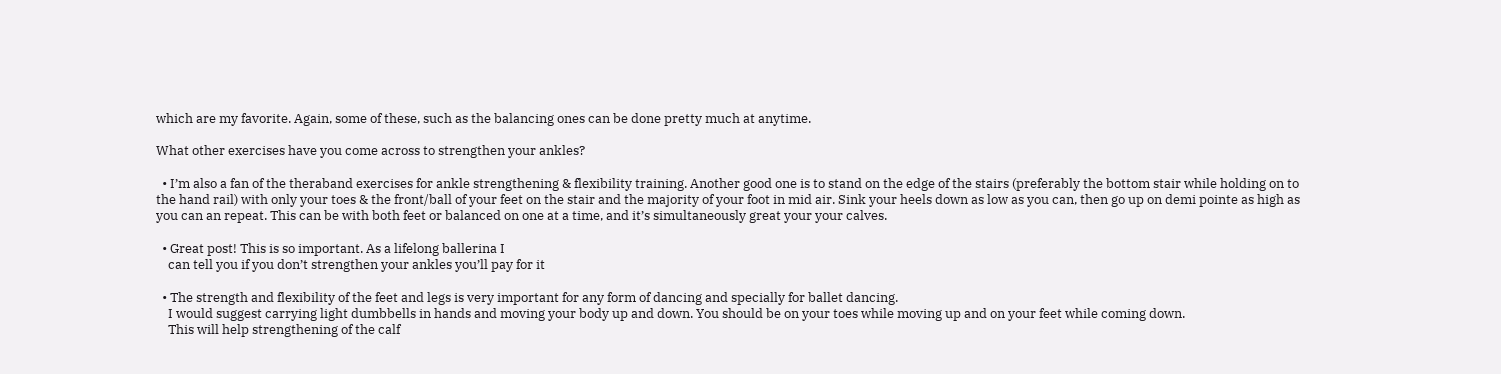which are my favorite. Again, some of these, such as the balancing ones can be done pretty much at anytime.

What other exercises have you come across to strengthen your ankles?

  • I’m also a fan of the theraband exercises for ankle strengthening & flexibility training. Another good one is to stand on the edge of the stairs (preferably the bottom stair while holding on to the hand rail) with only your toes & the front/ball of your feet on the stair and the majority of your foot in mid air. Sink your heels down as low as you can, then go up on demi pointe as high as you can an repeat. This can be with both feet or balanced on one at a time, and it’s simultaneously great your your calves.

  • Great post! This is so important. As a lifelong ballerina I
    can tell you if you don’t strengthen your ankles you’ll pay for it

  • The strength and flexibility of the feet and legs is very important for any form of dancing and specially for ballet dancing.
    I would suggest carrying light dumbbells in hands and moving your body up and down. You should be on your toes while moving up and on your feet while coming down.
    This will help strengthening of the calf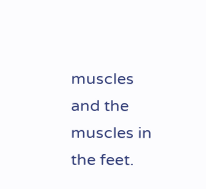muscles and the muscles in the feet.